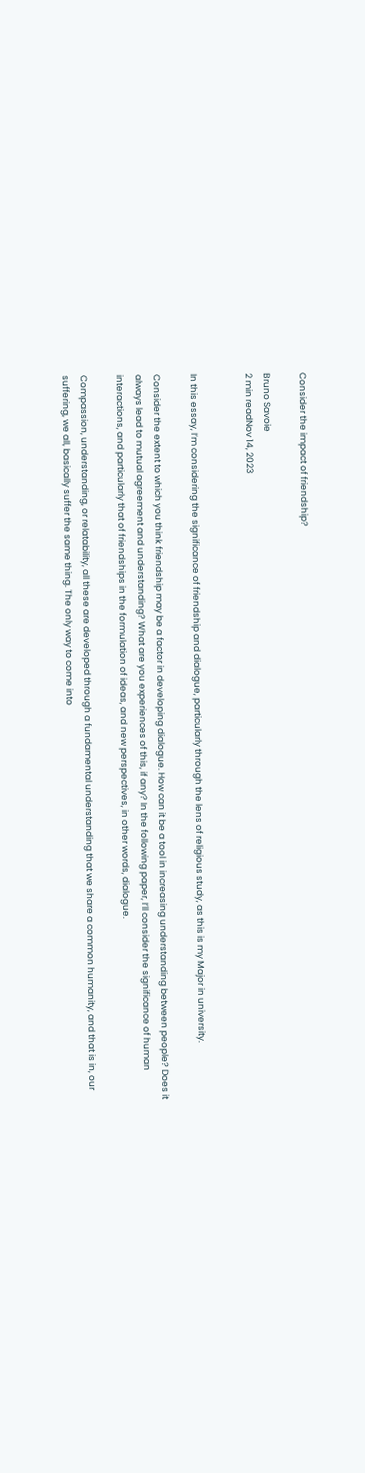Consider the impact of friendship?

Bruno Savoie
2 min readNov 14, 2023


In this essay, I’m considering the significance of friendship and dialogue, particularly through the lens of religious study, as this is my Major in university.

Consider the extent to which you think friendship may be a factor in developing dialogue. How can it be a tool in increasing understanding between people? Does it always lead to mutual agreement and understanding? What are you experiences of this, if any? In the following paper, I’ll consider the significance of human interactions, and particularly that of friendships in the formulation of ideas, and new perspectives, in other words, dialogue.

Compassion, understanding, or relatability, all these are developed through a fundamental understanding that we share a common humanity, and that is in, our suffering, we all, basically suffer the same thing. The only way to come into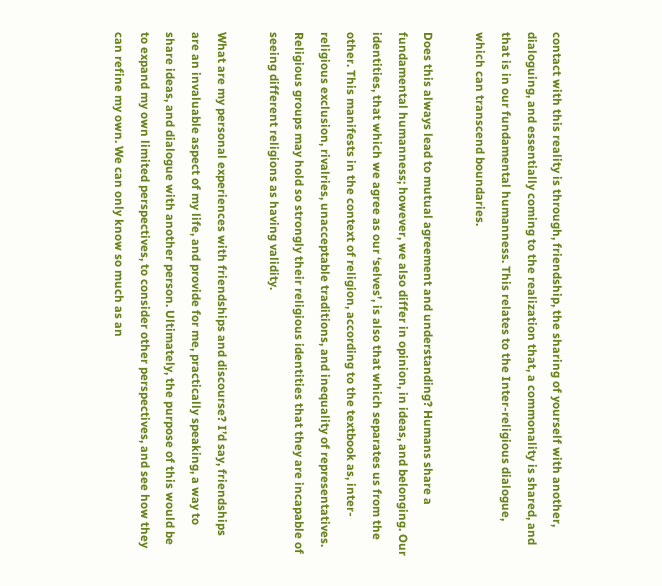contact with this reality is through, friendship, the sharing of yourself with another, dialoguing, and essentially coming to the realization that, a commonality is shared, and that is in our fundamental humanness. This relates to the Inter-religious dialogue, which can transcend boundaries.

Does this always lead to mutual agreement and understanding? Humans share a fundamental humanness; however, we also differ in opinion, in ideas, and belonging. Our identities, that which we agree as our ‘selves’, is also that which separates us from the other. This manifests in the context of religion, according to the textbook as, inter-religious exclusion, rivalries, unacceptable traditions, and inequality of representatives. Religious groups may hold so strongly their religious identities that they are incapable of seeing different religions as having validity.

What are my personal experiences with friendships and discourse? I’d say, friendships are an invaluable aspect of my life, and provide for me, practically speaking, a way to share ideas, and dialogue with another person. Ultimately, the purpose of this would be to expand my own limited perspectives, to consider other perspectives, and see how they can refine my own. We can only know so much as an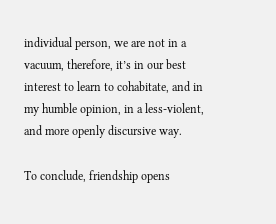individual person, we are not in a vacuum, therefore, it’s in our best interest to learn to cohabitate, and in my humble opinion, in a less-violent, and more openly discursive way.

To conclude, friendship opens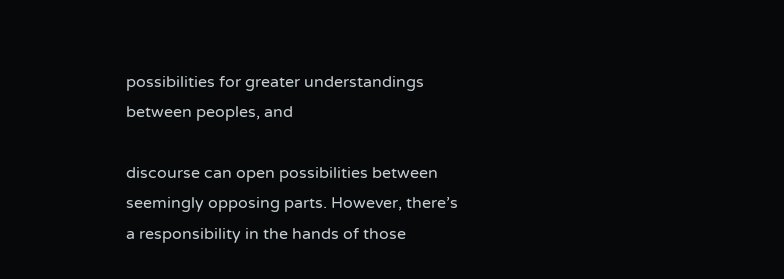possibilities for greater understandings between peoples, and

discourse can open possibilities between seemingly opposing parts. However, there’s a responsibility in the hands of those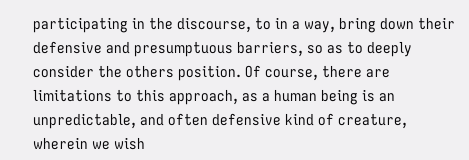participating in the discourse, to in a way, bring down their defensive and presumptuous barriers, so as to deeply consider the others position. Of course, there are limitations to this approach, as a human being is an unpredictable, and often defensive kind of creature, wherein we wish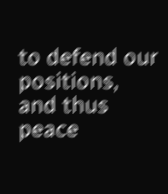to defend our positions, and thus peace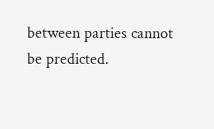between parties cannot be predicted.